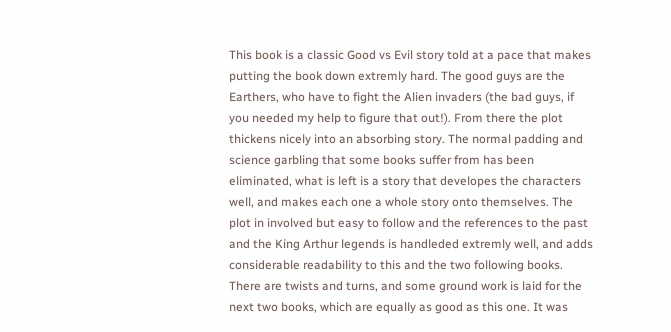This book is a classic Good vs Evil story told at a pace that makes putting the book down extremly hard. The good guys are the Earthers, who have to fight the Alien invaders (the bad guys, if you needed my help to figure that out!). From there the plot thickens nicely into an absorbing story. The normal padding and science garbling that some books suffer from has been eliminated, what is left is a story that developes the characters well, and makes each one a whole story onto themselves. The plot in involved but easy to follow and the references to the past and the King Arthur legends is handleded extremly well, and adds considerable readability to this and the two following books. There are twists and turns, and some ground work is laid for the next two books, which are equally as good as this one. It was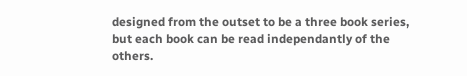designed from the outset to be a three book series, but each book can be read independantly of the others.